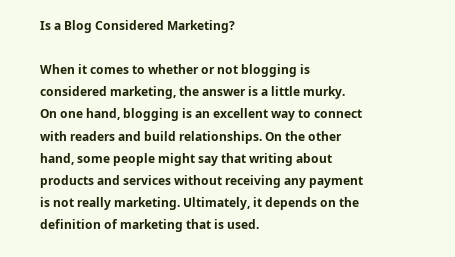Is a Blog Considered Marketing?

When it comes to whether or not blogging is considered marketing, the answer is a little murky. On one hand, blogging is an excellent way to connect with readers and build relationships. On the other hand, some people might say that writing about products and services without receiving any payment is not really marketing. Ultimately, it depends on the definition of marketing that is used.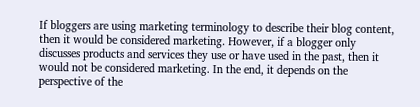If bloggers are using marketing terminology to describe their blog content, then it would be considered marketing. However, if a blogger only discusses products and services they use or have used in the past, then it would not be considered marketing. In the end, it depends on the perspective of the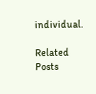individual.

Related Posts